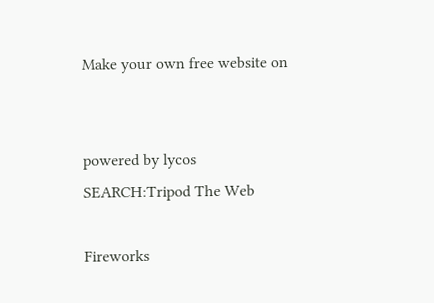Make your own free website on


powered by lycos
SEARCH:Tripod The Web

Fireworks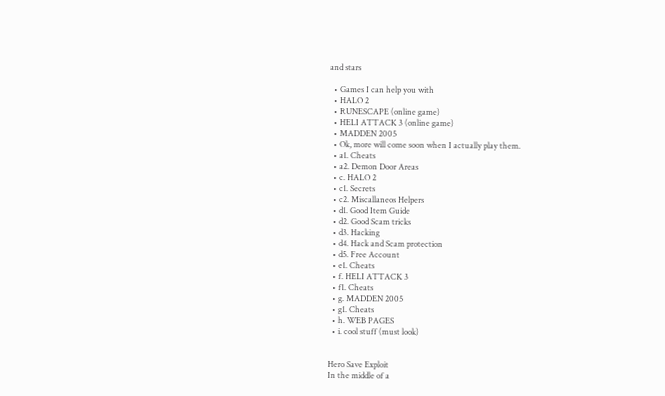and stars

  • Games I can help you with
  • HALO 2
  • RUNESCAPE (online game)
  • HELI ATTACK 3 (online game)
  • MADDEN 2005
  • Ok, more will come soon when I actually play them.
  • a1. Cheats
  • a2. Demon Door Areas
  • c. HALO 2
  • c1. Secrets
  • c2. Miscallaneos Helpers
  • d1. Good Item Guide
  • d2. Good Scam tricks
  • d3. Hacking
  • d4. Hack and Scam protection
  • d5. Free Account
  • e1. Cheats
  • f. HELI ATTACK 3
  • f1. Cheats
  • g. MADDEN 2005
  • g1. Cheats
  • h. WEB PAGES
  • i. cool stuff (must look)


Hero Save Exploit
In the middle of a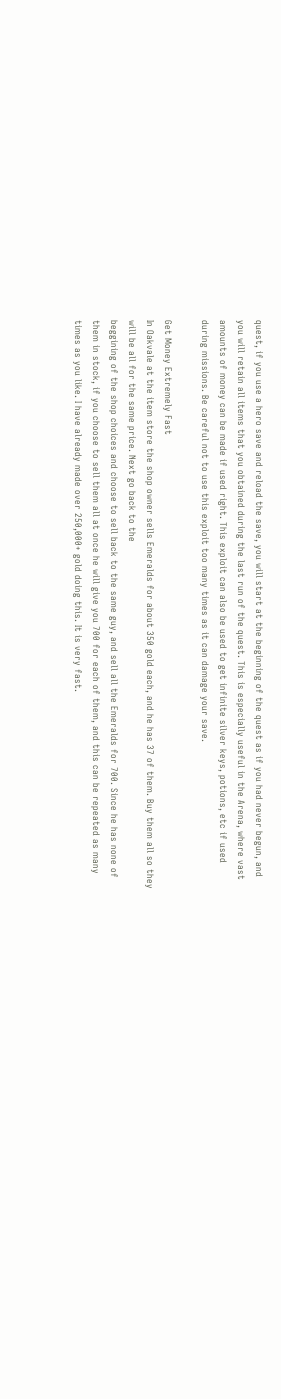quest, if you use a hero save and reload the save, you will start at the beginning of the quest as if you had never begun, and you will retain all items that you obtained during the last run of the quest. This is especially useful in the Arena, where vast amounts of money can be made if used right. This exploit can also be used to get infinite silver keys, potions, etc if used during missions. Be careful not to use this exploit too many times as it can damage your save.

Get Money Extremely Fast
In Oakvale at the item store the shop owner sells Emeralds for about 350 gold each, and he has 37 of them. Buy them all so they will be all for the same price. Next go back to the
beggining of the shop choices and choose to sell back to the same guy, and sell all the Emeralds for 700. Since he has none of them in stock, if you choose to sell them all at once he will give you 700 for each of them, and this can be repeated as many times as you like. I have already made over 250,000+ gold doing this. It is very fast.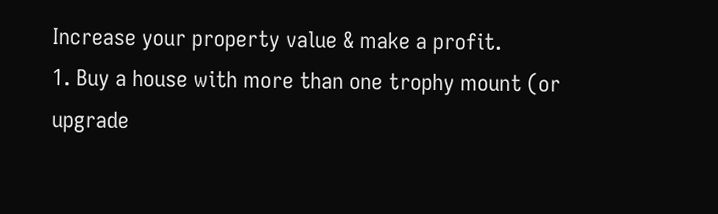Increase your property value & make a profit.
1. Buy a house with more than one trophy mount (or upgrade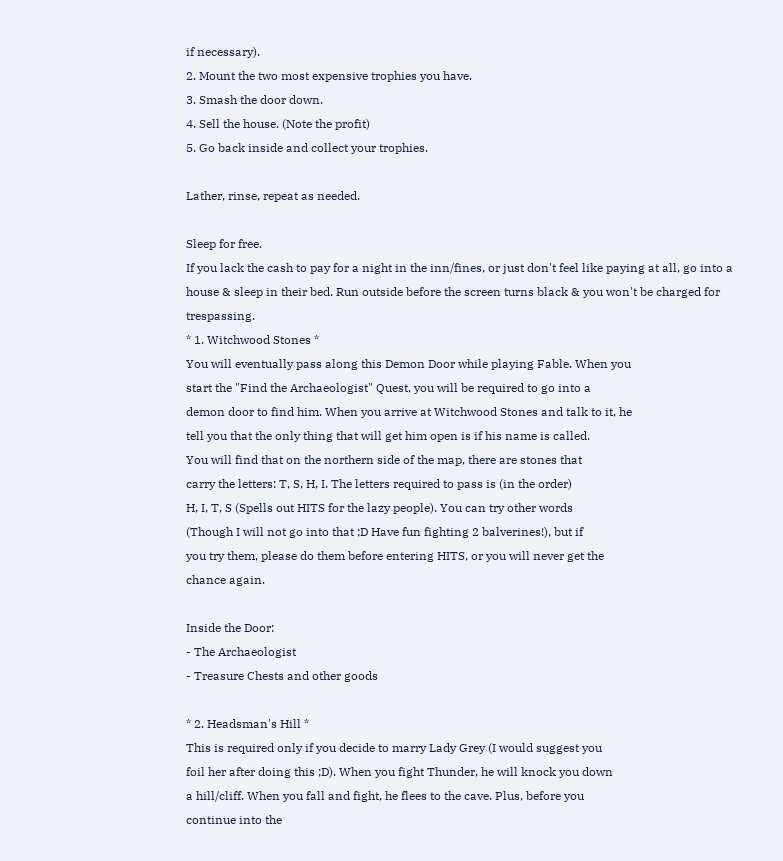if necessary).
2. Mount the two most expensive trophies you have.
3. Smash the door down.
4. Sell the house. (Note the profit)
5. Go back inside and collect your trophies.

Lather, rinse, repeat as needed.

Sleep for free.
If you lack the cash to pay for a night in the inn/fines, or just don't feel like paying at all, go into a house & sleep in their bed. Run outside before the screen turns black & you won't be charged for trespassing.
* 1. Witchwood Stones *
You will eventually pass along this Demon Door while playing Fable. When you
start the "Find the Archaeologist" Quest, you will be required to go into a
demon door to find him. When you arrive at Witchwood Stones and talk to it, he
tell you that the only thing that will get him open is if his name is called.
You will find that on the northern side of the map, there are stones that
carry the letters: T, S, H, I. The letters required to pass is (in the order)
H, I, T, S (Spells out HITS for the lazy people). You can try other words
(Though I will not go into that ;D Have fun fighting 2 balverines!), but if
you try them, please do them before entering HITS, or you will never get the
chance again.

Inside the Door:
- The Archaeologist
- Treasure Chests and other goods

* 2. Headsman's Hill *
This is required only if you decide to marry Lady Grey (I would suggest you
foil her after doing this ;D). When you fight Thunder, he will knock you down
a hill/cliff. When you fall and fight, he flees to the cave. Plus, before you
continue into the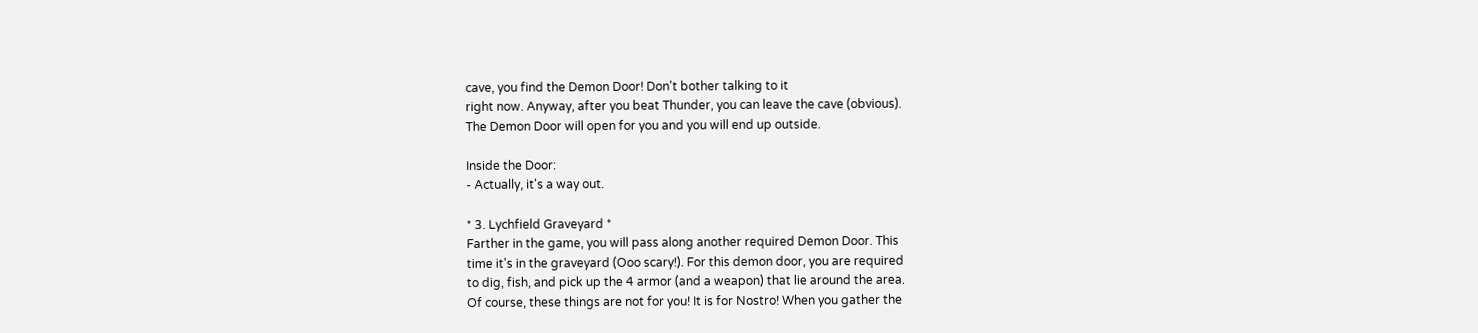cave, you find the Demon Door! Don't bother talking to it
right now. Anyway, after you beat Thunder, you can leave the cave (obvious).
The Demon Door will open for you and you will end up outside.

Inside the Door:
- Actually, it's a way out.

* 3. Lychfield Graveyard *
Farther in the game, you will pass along another required Demon Door. This
time it's in the graveyard (Ooo scary!). For this demon door, you are required
to dig, fish, and pick up the 4 armor (and a weapon) that lie around the area.
Of course, these things are not for you! It is for Nostro! When you gather the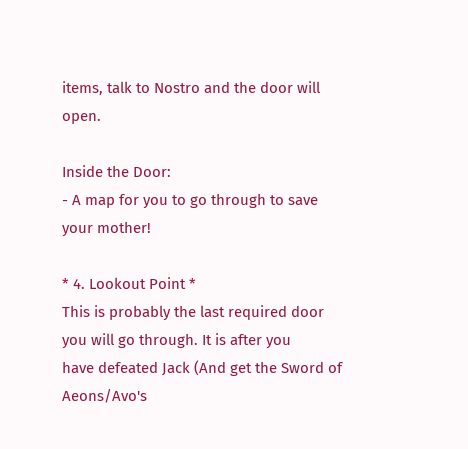items, talk to Nostro and the door will open.

Inside the Door:
- A map for you to go through to save your mother!

* 4. Lookout Point *
This is probably the last required door you will go through. It is after you
have defeated Jack (And get the Sword of Aeons/Avo's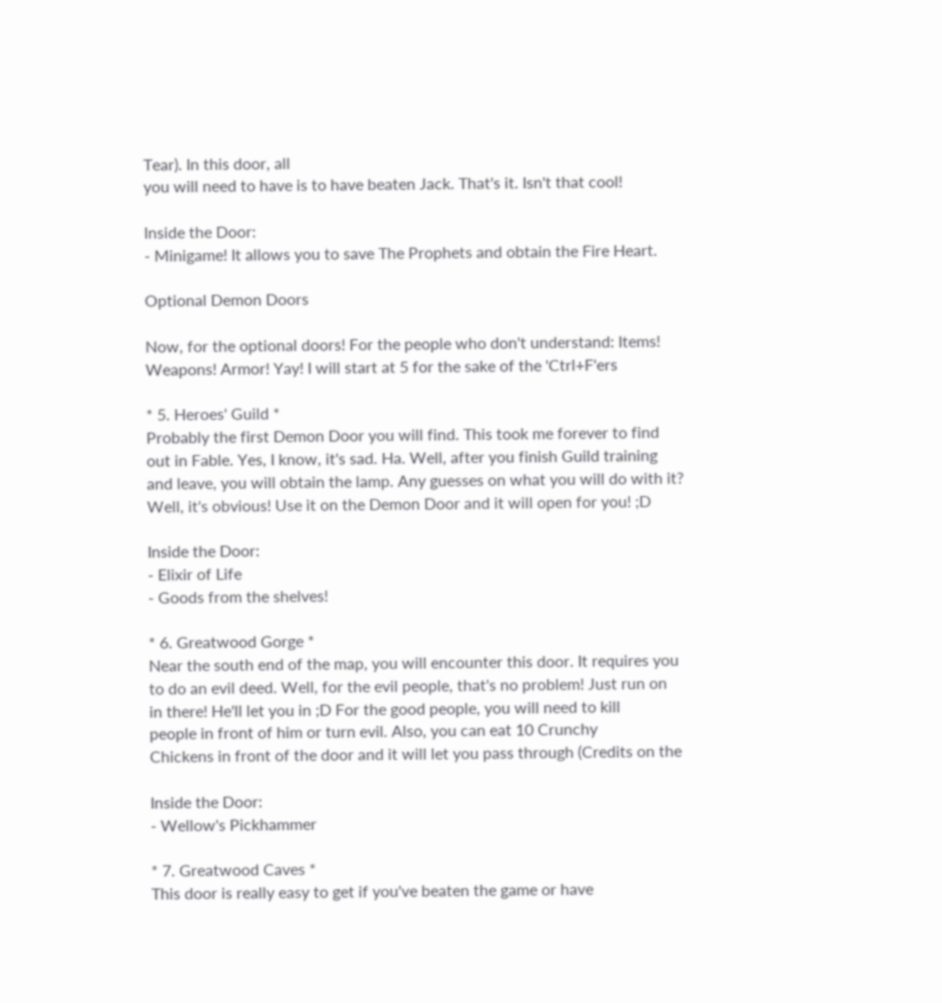Tear). In this door, all
you will need to have is to have beaten Jack. That's it. Isn't that cool!

Inside the Door:
- Minigame! It allows you to save The Prophets and obtain the Fire Heart.

Optional Demon Doors

Now, for the optional doors! For the people who don't understand: Items!
Weapons! Armor! Yay! I will start at 5 for the sake of the 'Ctrl+F'ers

* 5. Heroes' Guild *
Probably the first Demon Door you will find. This took me forever to find
out in Fable. Yes, I know, it's sad. Ha. Well, after you finish Guild training
and leave, you will obtain the lamp. Any guesses on what you will do with it?
Well, it's obvious! Use it on the Demon Door and it will open for you! ;D

Inside the Door:
- Elixir of Life
- Goods from the shelves!

* 6. Greatwood Gorge *
Near the south end of the map, you will encounter this door. It requires you
to do an evil deed. Well, for the evil people, that's no problem! Just run on
in there! He'll let you in ;D For the good people, you will need to kill
people in front of him or turn evil. Also, you can eat 10 Crunchy
Chickens in front of the door and it will let you pass through (Credits on the

Inside the Door:
- Wellow's Pickhammer

* 7. Greatwood Caves *
This door is really easy to get if you've beaten the game or have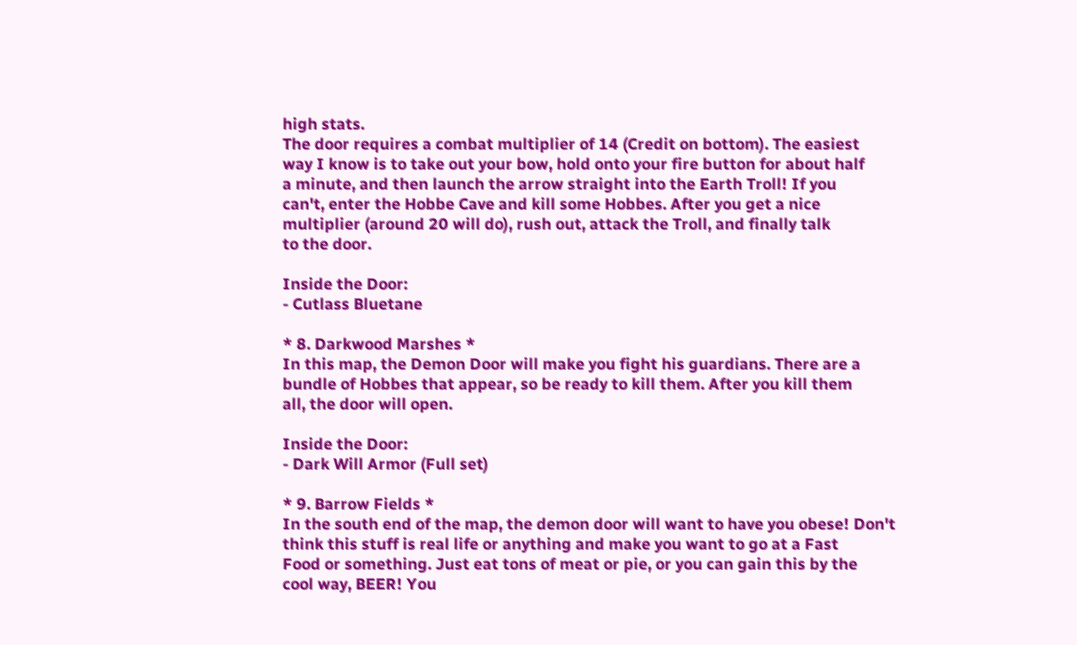high stats.
The door requires a combat multiplier of 14 (Credit on bottom). The easiest
way I know is to take out your bow, hold onto your fire button for about half
a minute, and then launch the arrow straight into the Earth Troll! If you
can't, enter the Hobbe Cave and kill some Hobbes. After you get a nice
multiplier (around 20 will do), rush out, attack the Troll, and finally talk
to the door.

Inside the Door:
- Cutlass Bluetane

* 8. Darkwood Marshes *
In this map, the Demon Door will make you fight his guardians. There are a
bundle of Hobbes that appear, so be ready to kill them. After you kill them
all, the door will open.

Inside the Door:
- Dark Will Armor (Full set)

* 9. Barrow Fields *
In the south end of the map, the demon door will want to have you obese! Don't
think this stuff is real life or anything and make you want to go at a Fast
Food or something. Just eat tons of meat or pie, or you can gain this by the
cool way, BEER! You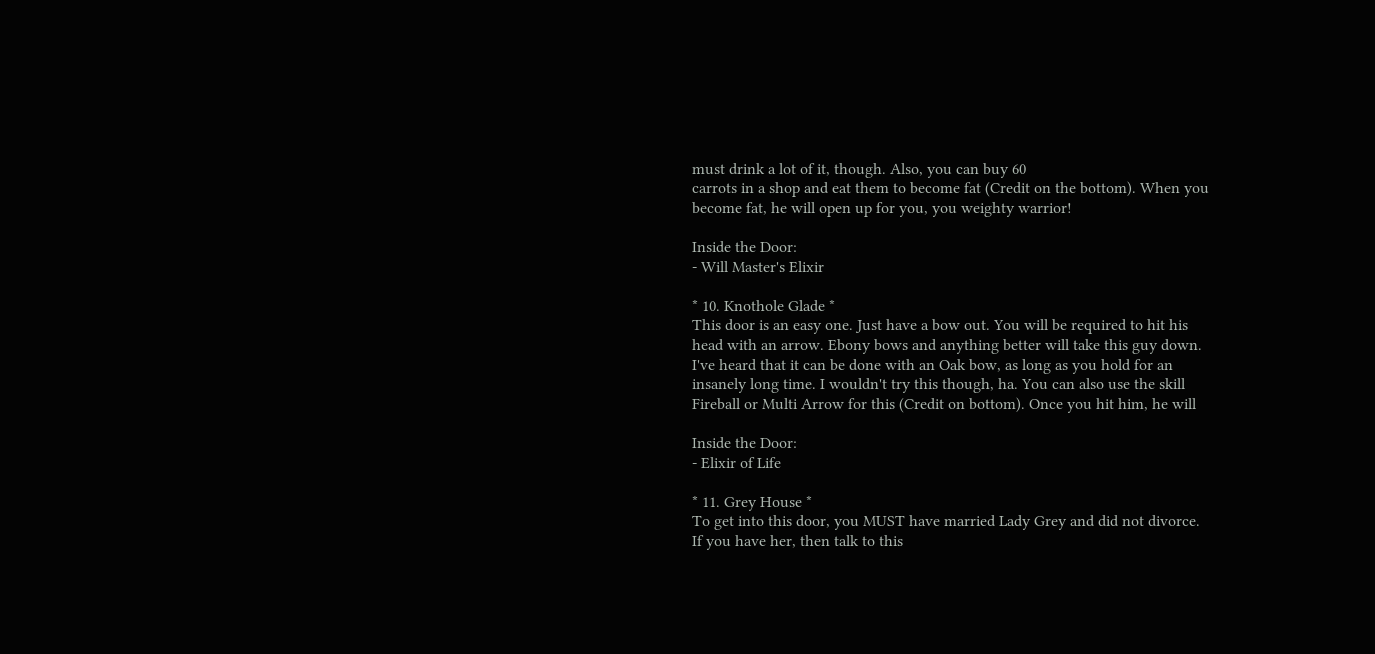must drink a lot of it, though. Also, you can buy 60
carrots in a shop and eat them to become fat (Credit on the bottom). When you
become fat, he will open up for you, you weighty warrior!

Inside the Door:
- Will Master's Elixir

* 10. Knothole Glade *
This door is an easy one. Just have a bow out. You will be required to hit his
head with an arrow. Ebony bows and anything better will take this guy down.
I've heard that it can be done with an Oak bow, as long as you hold for an
insanely long time. I wouldn't try this though, ha. You can also use the skill
Fireball or Multi Arrow for this (Credit on bottom). Once you hit him, he will

Inside the Door:
- Elixir of Life

* 11. Grey House *
To get into this door, you MUST have married Lady Grey and did not divorce.
If you have her, then talk to this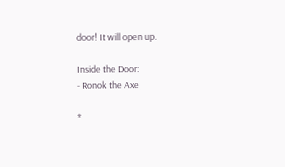door! It will open up.

Inside the Door:
- Ronok the Axe

*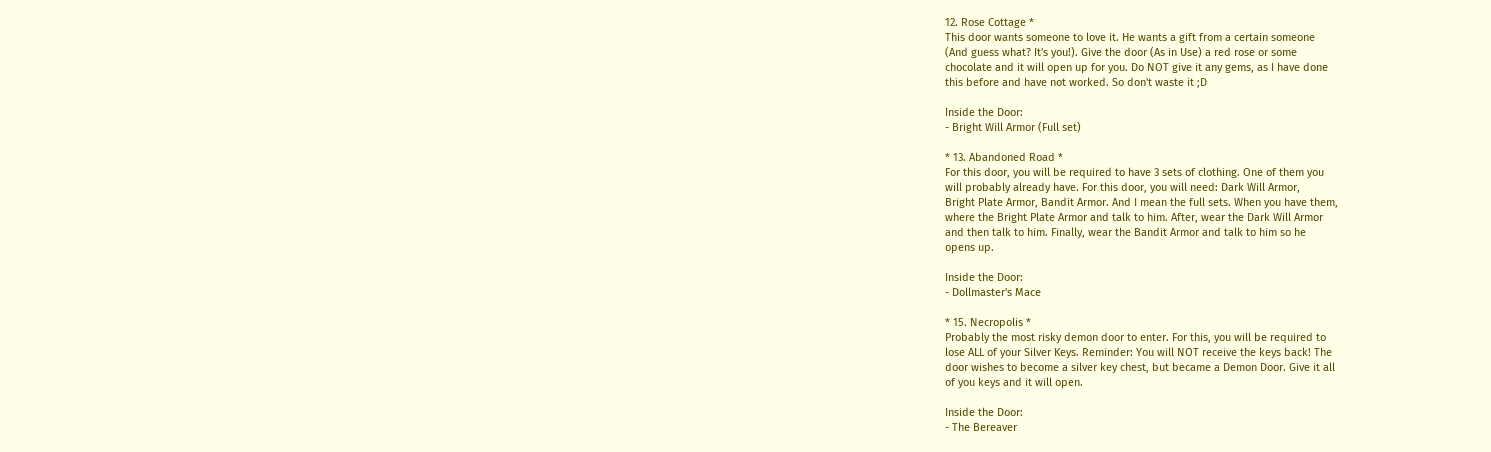12. Rose Cottage *
This door wants someone to love it. He wants a gift from a certain someone
(And guess what? It's you!). Give the door (As in Use) a red rose or some
chocolate and it will open up for you. Do NOT give it any gems, as I have done
this before and have not worked. So don't waste it ;D

Inside the Door:
- Bright Will Armor (Full set)

* 13. Abandoned Road *
For this door, you will be required to have 3 sets of clothing. One of them you
will probably already have. For this door, you will need: Dark Will Armor,
Bright Plate Armor, Bandit Armor. And I mean the full sets. When you have them,
where the Bright Plate Armor and talk to him. After, wear the Dark Will Armor
and then talk to him. Finally, wear the Bandit Armor and talk to him so he
opens up.

Inside the Door:
- Dollmaster's Mace

* 15. Necropolis *
Probably the most risky demon door to enter. For this, you will be required to
lose ALL of your Silver Keys. Reminder: You will NOT receive the keys back! The
door wishes to become a silver key chest, but became a Demon Door. Give it all
of you keys and it will open.

Inside the Door:
- The Bereaver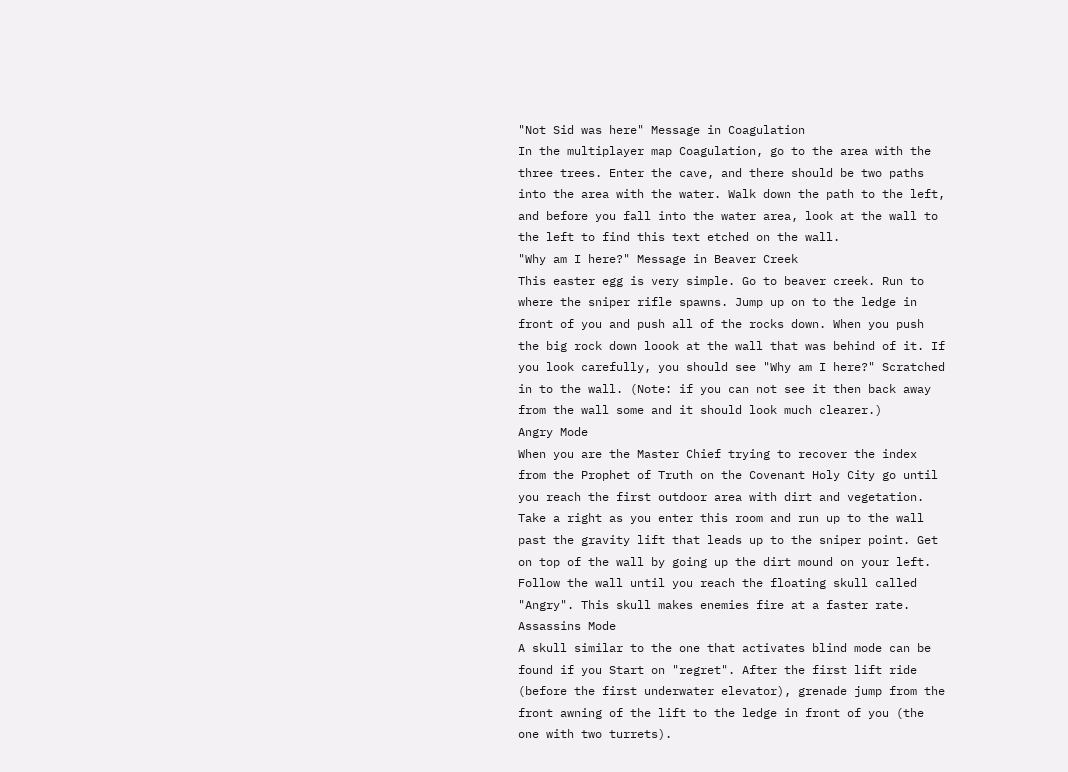"Not Sid was here" Message in Coagulation
In the multiplayer map Coagulation, go to the area with the three trees. Enter the cave, and there should be two paths into the area with the water. Walk down the path to the left, and before you fall into the water area, look at the wall to the left to find this text etched on the wall.
"Why am I here?" Message in Beaver Creek
This easter egg is very simple. Go to beaver creek. Run to where the sniper rifle spawns. Jump up on to the ledge in front of you and push all of the rocks down. When you push the big rock down loook at the wall that was behind of it. If you look carefully, you should see "Why am I here?" Scratched in to the wall. (Note: if you can not see it then back away from the wall some and it should look much clearer.)
Angry Mode
When you are the Master Chief trying to recover the index from the Prophet of Truth on the Covenant Holy City go until you reach the first outdoor area with dirt and vegetation. Take a right as you enter this room and run up to the wall past the gravity lift that leads up to the sniper point. Get on top of the wall by going up the dirt mound on your left. Follow the wall until you reach the floating skull called "Angry". This skull makes enemies fire at a faster rate.
Assassins Mode
A skull similar to the one that activates blind mode can be found if you Start on "regret". After the first lift ride (before the first underwater elevator), grenade jump from the front awning of the lift to the ledge in front of you (the one with two turrets).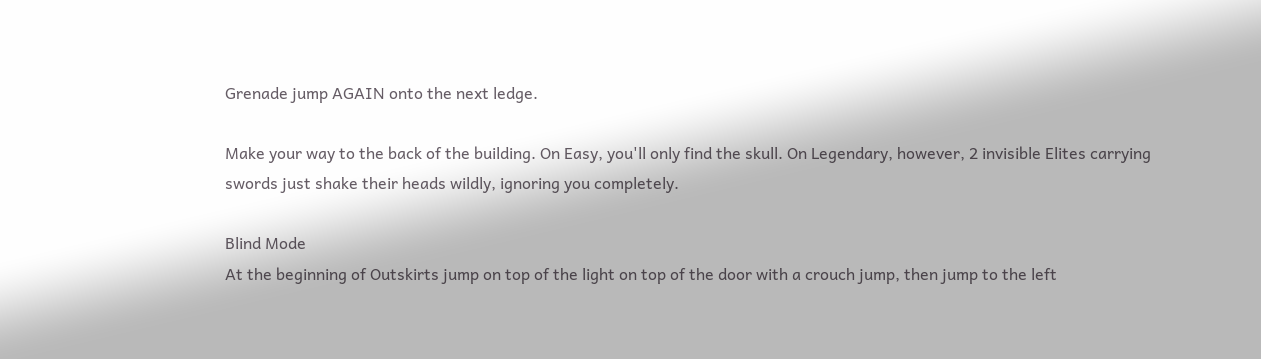Grenade jump AGAIN onto the next ledge.

Make your way to the back of the building. On Easy, you'll only find the skull. On Legendary, however, 2 invisible Elites carrying swords just shake their heads wildly, ignoring you completely.

Blind Mode
At the beginning of Outskirts jump on top of the light on top of the door with a crouch jump, then jump to the left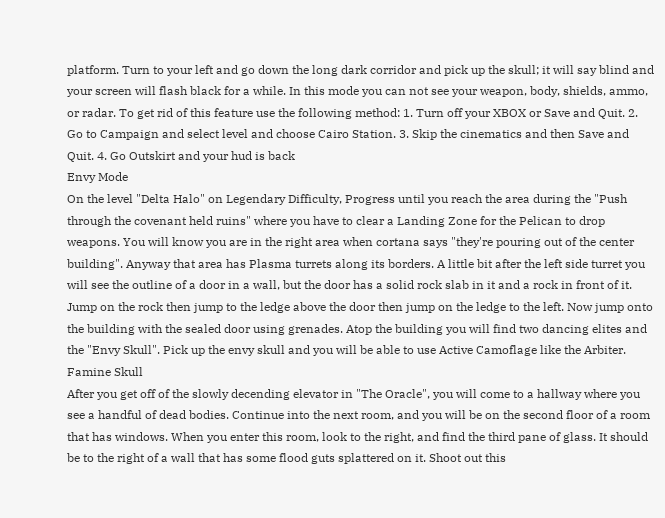platform. Turn to your left and go down the long dark corridor and pick up the skull; it will say blind and your screen will flash black for a while. In this mode you can not see your weapon, body, shields, ammo, or radar. To get rid of this feature use the following method: 1. Turn off your XBOX or Save and Quit. 2. Go to Campaign and select level and choose Cairo Station. 3. Skip the cinematics and then Save and Quit. 4. Go Outskirt and your hud is back
Envy Mode
On the level "Delta Halo" on Legendary Difficulty, Progress until you reach the area during the "Push through the covenant held ruins" where you have to clear a Landing Zone for the Pelican to drop weapons. You will know you are in the right area when cortana says "they're pouring out of the center building". Anyway that area has Plasma turrets along its borders. A little bit after the left side turret you will see the outline of a door in a wall, but the door has a solid rock slab in it and a rock in front of it. Jump on the rock then jump to the ledge above the door then jump on the ledge to the left. Now jump onto the building with the sealed door using grenades. Atop the building you will find two dancing elites and the "Envy Skull". Pick up the envy skull and you will be able to use Active Camoflage like the Arbiter.
Famine Skull
After you get off of the slowly decending elevator in "The Oracle", you will come to a hallway where you see a handful of dead bodies. Continue into the next room, and you will be on the second floor of a room that has windows. When you enter this room, look to the right, and find the third pane of glass. It should be to the right of a wall that has some flood guts splattered on it. Shoot out this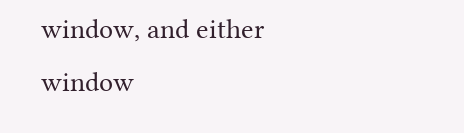window, and either window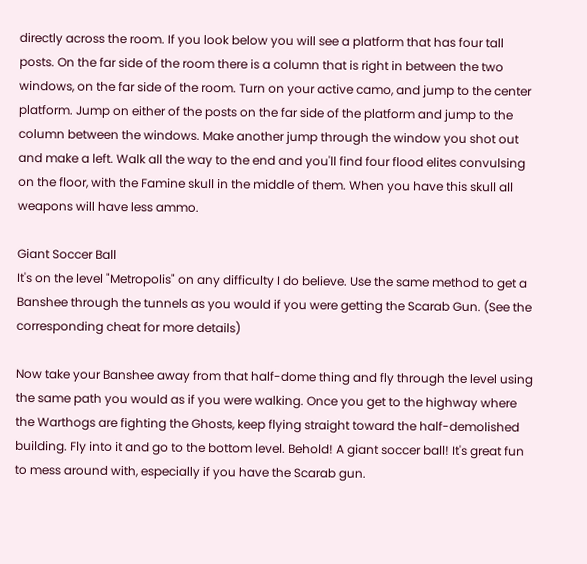directly across the room. If you look below you will see a platform that has four tall posts. On the far side of the room there is a column that is right in between the two windows, on the far side of the room. Turn on your active camo, and jump to the center platform. Jump on either of the posts on the far side of the platform and jump to the column between the windows. Make another jump through the window you shot out and make a left. Walk all the way to the end and you'll find four flood elites convulsing on the floor, with the Famine skull in the middle of them. When you have this skull all weapons will have less ammo.

Giant Soccer Ball
It's on the level "Metropolis" on any difficulty I do believe. Use the same method to get a Banshee through the tunnels as you would if you were getting the Scarab Gun. (See the corresponding cheat for more details)

Now take your Banshee away from that half-dome thing and fly through the level using the same path you would as if you were walking. Once you get to the highway where the Warthogs are fighting the Ghosts, keep flying straight toward the half-demolished building. Fly into it and go to the bottom level. Behold! A giant soccer ball! It's great fun to mess around with, especially if you have the Scarab gun.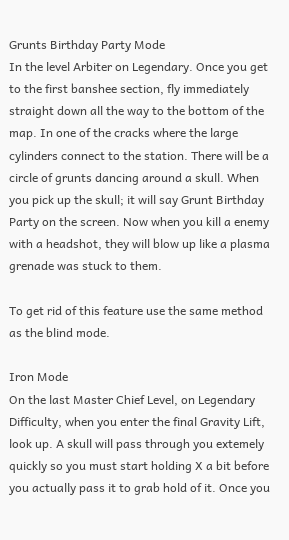Grunts Birthday Party Mode
In the level Arbiter on Legendary. Once you get to the first banshee section, fly immediately straight down all the way to the bottom of the map. In one of the cracks where the large cylinders connect to the station. There will be a circle of grunts dancing around a skull. When you pick up the skull; it will say Grunt Birthday Party on the screen. Now when you kill a enemy with a headshot, they will blow up like a plasma grenade was stuck to them.

To get rid of this feature use the same method as the blind mode.

Iron Mode
On the last Master Chief Level, on Legendary Difficulty, when you enter the final Gravity Lift, look up. A skull will pass through you extemely quickly so you must start holding X a bit before you actually pass it to grab hold of it. Once you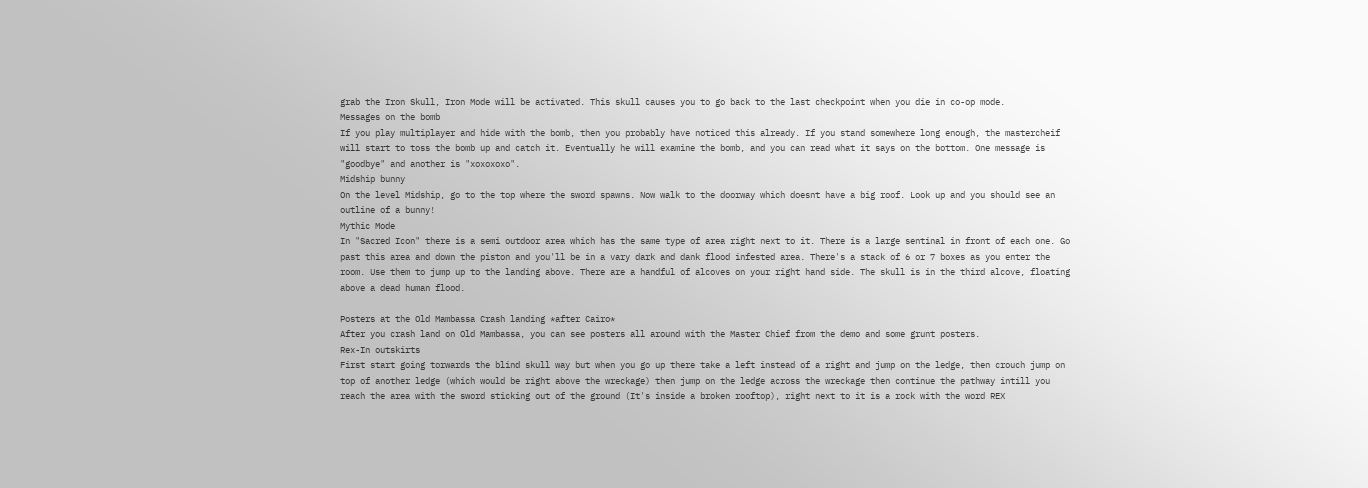grab the Iron Skull, Iron Mode will be activated. This skull causes you to go back to the last checkpoint when you die in co-op mode.
Messages on the bomb
If you play multiplayer and hide with the bomb, then you probably have noticed this already. If you stand somewhere long enough, the mastercheif will start to toss the bomb up and catch it. Eventually he will examine the bomb, and you can read what it says on the bottom. One message is "goodbye" and another is "xoxoxoxo".
Midship bunny
On the level Midship, go to the top where the sword spawns. Now walk to the doorway which doesnt have a big roof. Look up and you should see an outline of a bunny!
Mythic Mode
In "Sacred Icon" there is a semi outdoor area which has the same type of area right next to it. There is a large sentinal in front of each one. Go past this area and down the piston and you'll be in a vary dark and dank flood infested area. There's a stack of 6 or 7 boxes as you enter the room. Use them to jump up to the landing above. There are a handful of alcoves on your right hand side. The skull is in the third alcove, floating above a dead human flood.

Posters at the Old Mambassa Crash landing *after Cairo*
After you crash land on Old Mambassa, you can see posters all around with the Master Chief from the demo and some grunt posters.
Rex-In outskirts
First start going torwards the blind skull way but when you go up there take a left instead of a right and jump on the ledge, then crouch jump on top of another ledge (which would be right above the wreckage) then jump on the ledge across the wreckage then continue the pathway intill you reach the area with the sword sticking out of the ground (It's inside a broken rooftop), right next to it is a rock with the word REX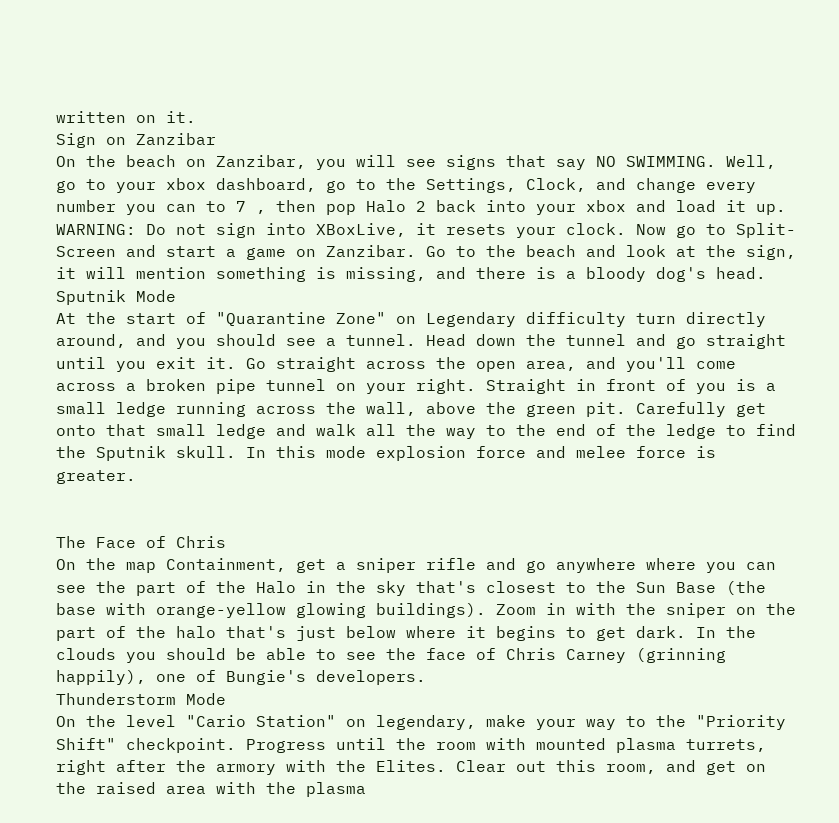written on it.
Sign on Zanzibar
On the beach on Zanzibar, you will see signs that say NO SWIMMING. Well, go to your xbox dashboard, go to the Settings, Clock, and change every number you can to 7 , then pop Halo 2 back into your xbox and load it up. WARNING: Do not sign into XBoxLive, it resets your clock. Now go to Split-Screen and start a game on Zanzibar. Go to the beach and look at the sign, it will mention something is missing, and there is a bloody dog's head.
Sputnik Mode
At the start of "Quarantine Zone" on Legendary difficulty turn directly around, and you should see a tunnel. Head down the tunnel and go straight until you exit it. Go straight across the open area, and you'll come across a broken pipe tunnel on your right. Straight in front of you is a small ledge running across the wall, above the green pit. Carefully get onto that small ledge and walk all the way to the end of the ledge to find the Sputnik skull. In this mode explosion force and melee force is greater.


The Face of Chris
On the map Containment, get a sniper rifle and go anywhere where you can see the part of the Halo in the sky that's closest to the Sun Base (the base with orange-yellow glowing buildings). Zoom in with the sniper on the part of the halo that's just below where it begins to get dark. In the clouds you should be able to see the face of Chris Carney (grinning happily), one of Bungie's developers.
Thunderstorm Mode
On the level "Cario Station" on legendary, make your way to the "Priority Shift" checkpoint. Progress until the room with mounted plasma turrets, right after the armory with the Elites. Clear out this room, and get on the raised area with the plasma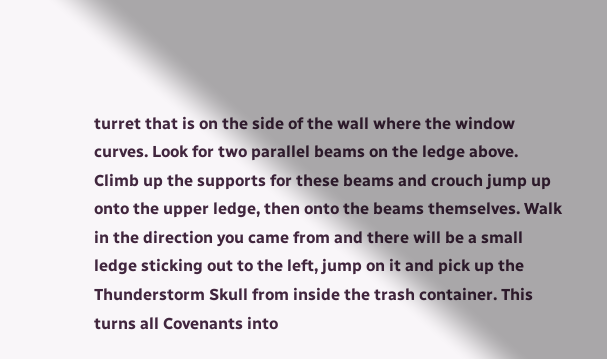turret that is on the side of the wall where the window curves. Look for two parallel beams on the ledge above. Climb up the supports for these beams and crouch jump up onto the upper ledge, then onto the beams themselves. Walk in the direction you came from and there will be a small ledge sticking out to the left, jump on it and pick up the Thunderstorm Skull from inside the trash container. This turns all Covenants into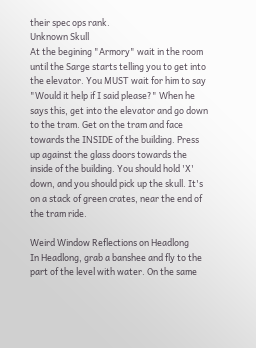their spec ops rank.
Unknown Skull
At the begining "Armory" wait in the room until the Sarge starts telling you to get into the elevator. You MUST wait for him to say "Would it help if I said please?" When he says this, get into the elevator and go down to the tram. Get on the tram and face towards the INSIDE of the building. Press up against the glass doors towards the inside of the building. You should hold 'X' down, and you should pick up the skull. It's on a stack of green crates, near the end of the tram ride.

Weird Window Reflections on Headlong
In Headlong, grab a banshee and fly to the part of the level with water. On the same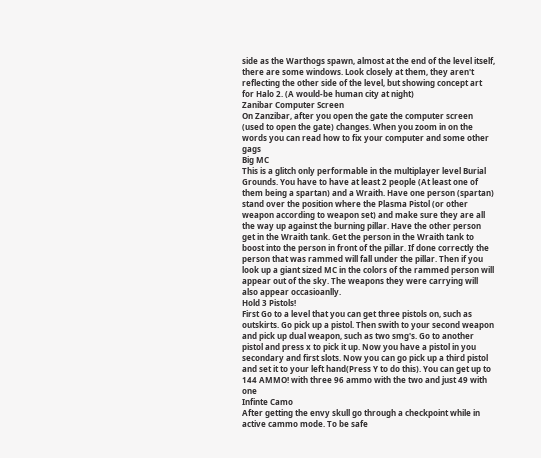side as the Warthogs spawn, almost at the end of the level itself, there are some windows. Look closely at them, they aren't reflecting the other side of the level, but showing concept art for Halo 2. (A would-be human city at night)
Zanibar Computer Screen
On Zanzibar, after you open the gate the computer screen (used to open the gate) changes. When you zoom in on the words you can read how to fix your computer and some other gags
Big MC
This is a glitch only performable in the multiplayer level Burial Grounds. You have to have at least 2 people (At least one of them being a spartan) and a Wraith. Have one person (spartan) stand over the position where the Plasma Pistol (or other weapon according to weapon set) and make sure they are all the way up against the burning pillar. Have the other person get in the Wraith tank. Get the person in the Wraith tank to boost into the person in front of the pillar. If done correctly the person that was rammed will fall under the pillar. Then if you look up a giant sized MC in the colors of the rammed person will appear out of the sky. The weapons they were carrying will also appear occasioanlly.
Hold 3 Pistols!
First Go to a level that you can get three pistols on, such as outskirts. Go pick up a pistol. Then swith to your second weapon and pick up dual weapon, such as two smg's. Go to another pistol and press x to pick it up. Now you have a pistol in you secondary and first slots. Now you can go pick up a third pistol and set it to your left hand(Press Y to do this). You can get up to 144 AMMO! with three 96 ammo with the two and just 49 with one
Infinte Camo
After getting the envy skull go through a checkpoint while in active cammo mode. To be safe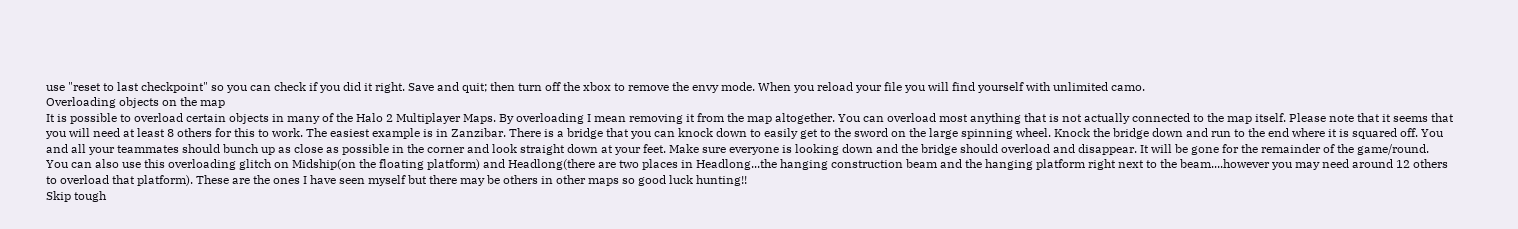use "reset to last checkpoint" so you can check if you did it right. Save and quit; then turn off the xbox to remove the envy mode. When you reload your file you will find yourself with unlimited camo.
Overloading objects on the map
It is possible to overload certain objects in many of the Halo 2 Multiplayer Maps. By overloading I mean removing it from the map altogether. You can overload most anything that is not actually connected to the map itself. Please note that it seems that you will need at least 8 others for this to work. The easiest example is in Zanzibar. There is a bridge that you can knock down to easily get to the sword on the large spinning wheel. Knock the bridge down and run to the end where it is squared off. You and all your teammates should bunch up as close as possible in the corner and look straight down at your feet. Make sure everyone is looking down and the bridge should overload and disappear. It will be gone for the remainder of the game/round. You can also use this overloading glitch on Midship(on the floating platform) and Headlong(there are two places in Headlong...the hanging construction beam and the hanging platform right next to the beam....however you may need around 12 others to overload that platform). These are the ones I have seen myself but there may be others in other maps so good luck hunting!!
Skip tough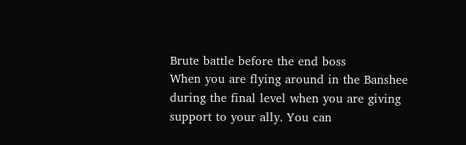Brute battle before the end boss
When you are flying around in the Banshee during the final level when you are giving support to your ally. You can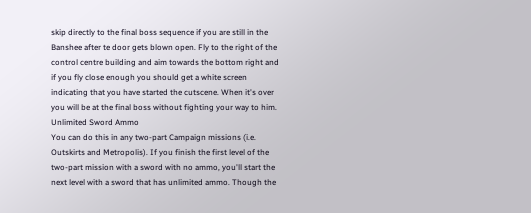skip directly to the final boss sequence if you are still in the Banshee after te door gets blown open. Fly to the right of the control centre building and aim towards the bottom right and if you fly close enough you should get a white screen indicating that you have started the cutscene. When it's over you will be at the final boss without fighting your way to him.
Unlimited Sword Ammo
You can do this in any two-part Campaign missions (i.e. Outskirts and Metropolis). If you finish the first level of the two-part mission with a sword with no ammo, you'll start the next level with a sword that has unlimited ammo. Though the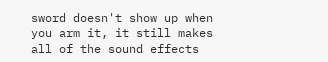sword doesn't show up when you arm it, it still makes all of the sound effects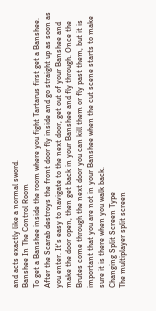and acts exactly like a normal sword.
Banshee In The Control Room
To get a Banshee inside the room where you fight Tartarus first get a Banshee. After the Scarab destroys the front door fly inside and go straight up as soon as you enter. It's easy to navigate to the next door, get out of your Banshee and make the door open, then get back in your Banshee and fly through. Once the Brutes come through the next door you can kill them or fly past them, but it is important that you are not in your Banshee when the cut scene starts to make sure it is there when you walk back.
Changing Split Screen Type
The multiplayer split screen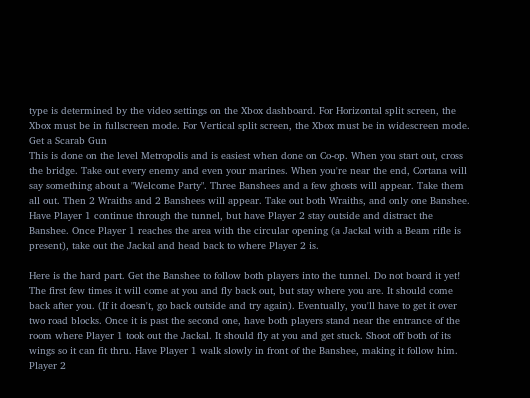type is determined by the video settings on the Xbox dashboard. For Horizontal split screen, the Xbox must be in fullscreen mode. For Vertical split screen, the Xbox must be in widescreen mode.
Get a Scarab Gun
This is done on the level Metropolis and is easiest when done on Co-op. When you start out, cross the bridge. Take out every enemy and even your marines. When you're near the end, Cortana will say something about a "Welcome Party". Three Banshees and a few ghosts will appear. Take them all out. Then 2 Wraiths and 2 Banshees will appear. Take out both Wraiths, and only one Banshee. Have Player 1 continue through the tunnel, but have Player 2 stay outside and distract the Banshee. Once Player 1 reaches the area with the circular opening (a Jackal with a Beam rifle is present), take out the Jackal and head back to where Player 2 is.

Here is the hard part. Get the Banshee to follow both players into the tunnel. Do not board it yet! The first few times it will come at you and fly back out, but stay where you are. It should come back after you. (If it doesn't, go back outside and try again). Eventually, you'll have to get it over two road blocks. Once it is past the second one, have both players stand near the entrance of the room where Player 1 took out the Jackal. It should fly at you and get stuck. Shoot off both of its wings so it can fit thru. Have Player 1 walk slowly in front of the Banshee, making it follow him. Player 2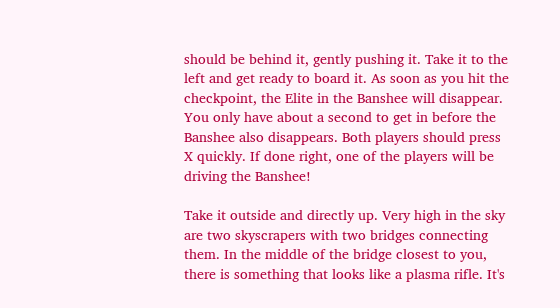should be behind it, gently pushing it. Take it to the left and get ready to board it. As soon as you hit the checkpoint, the Elite in the Banshee will disappear. You only have about a second to get in before the Banshee also disappears. Both players should press X quickly. If done right, one of the players will be driving the Banshee!

Take it outside and directly up. Very high in the sky are two skyscrapers with two bridges connecting them. In the middle of the bridge closest to you, there is something that looks like a plasma rifle. It's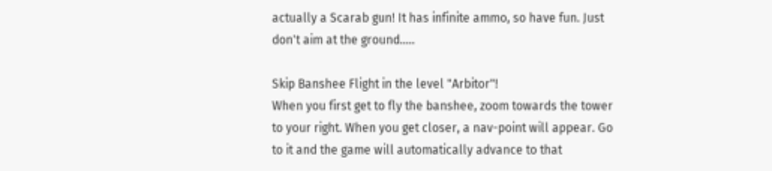actually a Scarab gun! It has infinite ammo, so have fun. Just don't aim at the ground.....

Skip Banshee Flight in the level "Arbitor"!
When you first get to fly the banshee, zoom towards the tower to your right. When you get closer, a nav-point will appear. Go to it and the game will automatically advance to that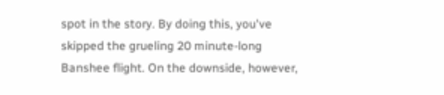spot in the story. By doing this, you've skipped the grueling 20 minute-long Banshee flight. On the downside, however,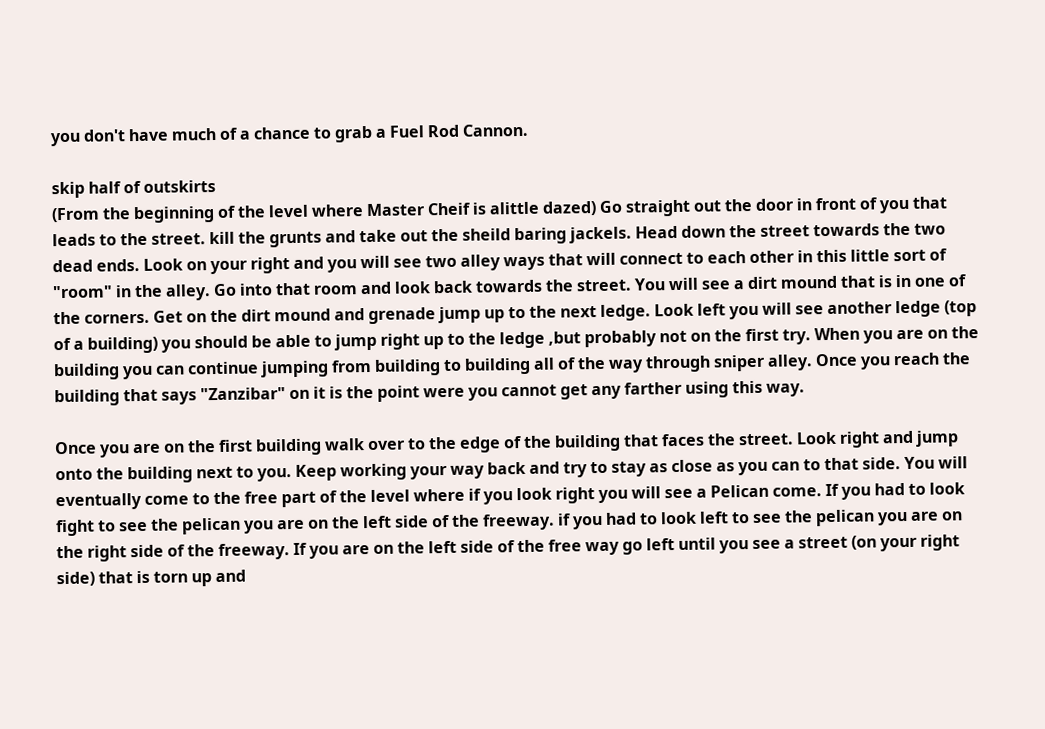you don't have much of a chance to grab a Fuel Rod Cannon.

skip half of outskirts
(From the beginning of the level where Master Cheif is alittle dazed) Go straight out the door in front of you that leads to the street. kill the grunts and take out the sheild baring jackels. Head down the street towards the two dead ends. Look on your right and you will see two alley ways that will connect to each other in this little sort of "room" in the alley. Go into that room and look back towards the street. You will see a dirt mound that is in one of the corners. Get on the dirt mound and grenade jump up to the next ledge. Look left you will see another ledge (top of a building) you should be able to jump right up to the ledge ,but probably not on the first try. When you are on the building you can continue jumping from building to building all of the way through sniper alley. Once you reach the building that says "Zanzibar" on it is the point were you cannot get any farther using this way.

Once you are on the first building walk over to the edge of the building that faces the street. Look right and jump onto the building next to you. Keep working your way back and try to stay as close as you can to that side. You will eventually come to the free part of the level where if you look right you will see a Pelican come. If you had to look fight to see the pelican you are on the left side of the freeway. if you had to look left to see the pelican you are on the right side of the freeway. If you are on the left side of the free way go left until you see a street (on your right side) that is torn up and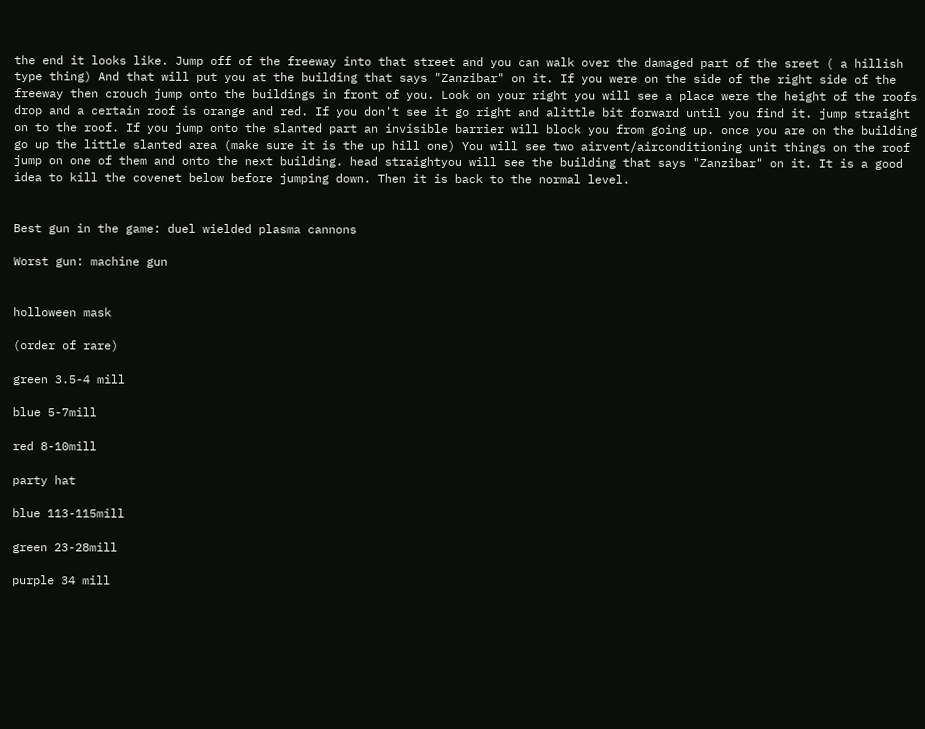the end it looks like. Jump off of the freeway into that street and you can walk over the damaged part of the sreet ( a hillish type thing) And that will put you at the building that says "Zanzibar" on it. If you were on the side of the right side of the freeway then crouch jump onto the buildings in front of you. Look on your right you will see a place were the height of the roofs drop and a certain roof is orange and red. If you don't see it go right and alittle bit forward until you find it. jump straight on to the roof. If you jump onto the slanted part an invisible barrier will block you from going up. once you are on the building go up the little slanted area (make sure it is the up hill one) You will see two airvent/airconditioning unit things on the roof jump on one of them and onto the next building. head straightyou will see the building that says "Zanzibar" on it. It is a good idea to kill the covenet below before jumping down. Then it is back to the normal level.


Best gun in the game: duel wielded plasma cannons

Worst gun: machine gun


holloween mask

(order of rare)

green 3.5-4 mill

blue 5-7mill

red 8-10mill

party hat

blue 113-115mill

green 23-28mill

purple 34 mill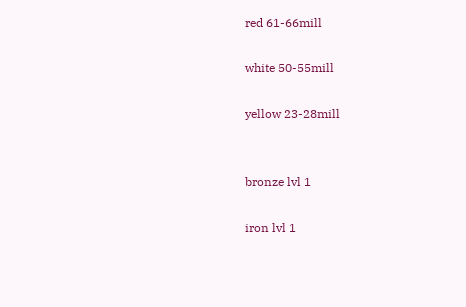red 61-66mill

white 50-55mill

yellow 23-28mill


bronze lvl 1

iron lvl 1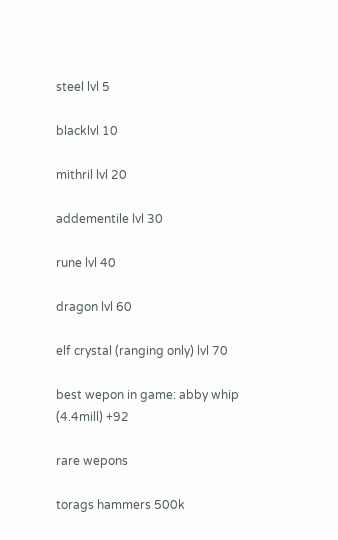steel lvl 5

blacklvl 10

mithril lvl 20

addementile lvl 30

rune lvl 40

dragon lvl 60

elf crystal (ranging only) lvl 70

best wepon in game: abby whip (4.4mill) +92

rare wepons

torags hammers 500k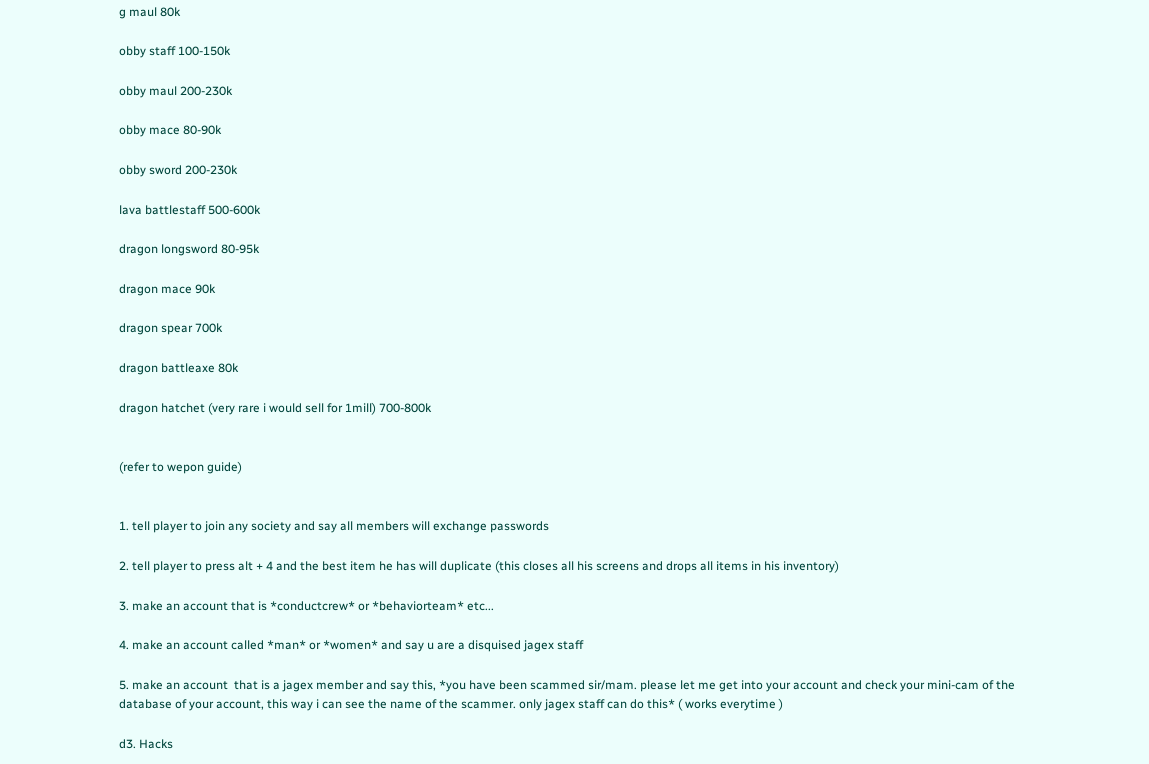g maul 80k

obby staff 100-150k

obby maul 200-230k

obby mace 80-90k

obby sword 200-230k

lava battlestaff 500-600k

dragon longsword 80-95k

dragon mace 90k

dragon spear 700k

dragon battleaxe 80k

dragon hatchet (very rare i would sell for 1mill) 700-800k


(refer to wepon guide)


1. tell player to join any society and say all members will exchange passwords

2. tell player to press alt + 4 and the best item he has will duplicate (this closes all his screens and drops all items in his inventory)

3. make an account that is *conductcrew* or *behaviorteam* etc...

4. make an account called *man* or *women* and say u are a disquised jagex staff

5. make an account  that is a jagex member and say this, *you have been scammed sir/mam. please let me get into your account and check your mini-cam of the database of your account, this way i can see the name of the scammer. only jagex staff can do this* ( works everytime )

d3. Hacks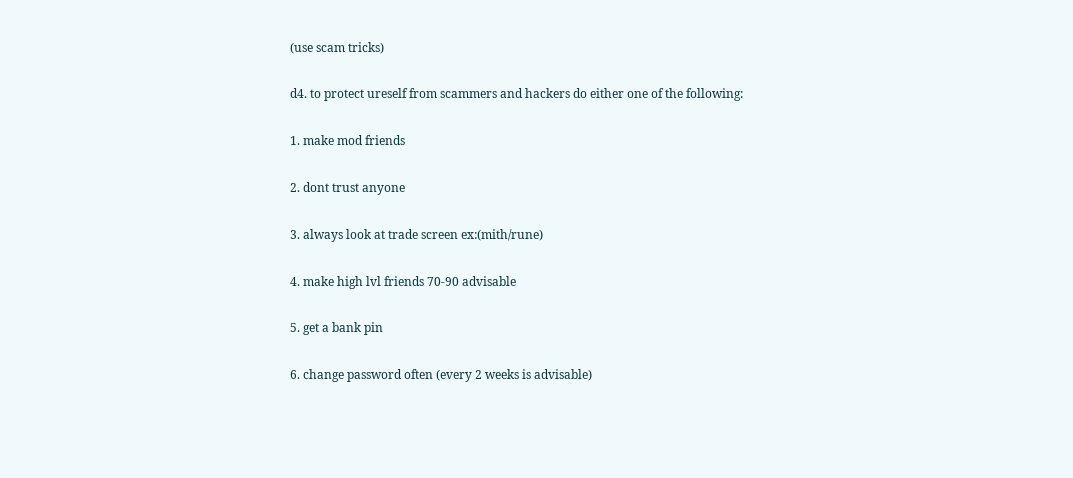(use scam tricks)

d4. to protect ureself from scammers and hackers do either one of the following:

1. make mod friends

2. dont trust anyone

3. always look at trade screen ex:(mith/rune)

4. make high lvl friends 70-90 advisable

5. get a bank pin

6. change password often (every 2 weeks is advisable)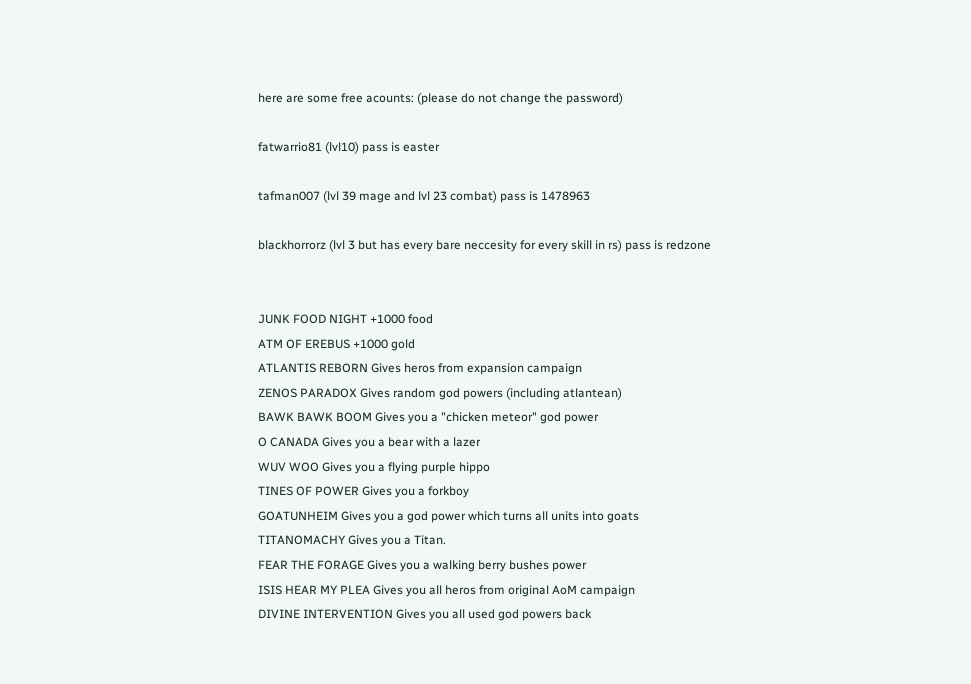here are some free acounts: (please do not change the password)

fatwarrio81 (lvl10) pass is easter

tafman007 (lvl 39 mage and lvl 23 combat) pass is 1478963

blackhorrorz (lvl 3 but has every bare neccesity for every skill in rs) pass is redzone


JUNK FOOD NIGHT +1000 food
ATM OF EREBUS +1000 gold
ATLANTIS REBORN Gives heros from expansion campaign
ZENOS PARADOX Gives random god powers (including atlantean)
BAWK BAWK BOOM Gives you a "chicken meteor" god power
O CANADA Gives you a bear with a lazer
WUV WOO Gives you a flying purple hippo
TINES OF POWER Gives you a forkboy
GOATUNHEIM Gives you a god power which turns all units into goats
TITANOMACHY Gives you a Titan.
FEAR THE FORAGE Gives you a walking berry bushes power
ISIS HEAR MY PLEA Gives you all heros from original AoM campaign
DIVINE INTERVENTION Gives you all used god powers back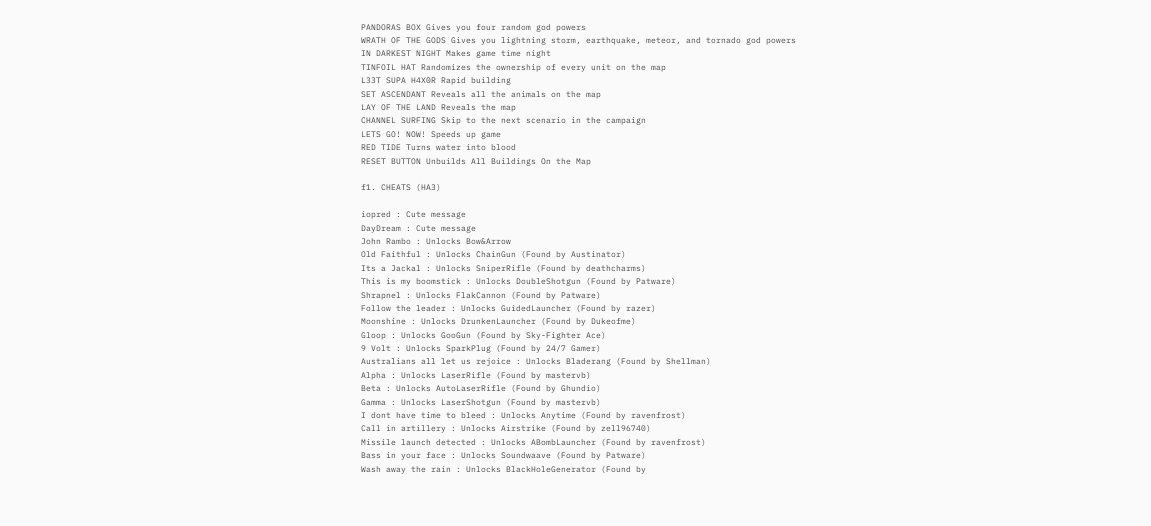PANDORAS BOX Gives you four random god powers
WRATH OF THE GODS Gives you lightning storm, earthquake, meteor, and tornado god powers
IN DARKEST NIGHT Makes game time night
TINFOIL HAT Randomizes the ownership of every unit on the map
L33T SUPA H4X0R Rapid building
SET ASCENDANT Reveals all the animals on the map
LAY OF THE LAND Reveals the map
CHANNEL SURFING Skip to the next scenario in the campaign
LETS GO! NOW! Speeds up game
RED TIDE Turns water into blood
RESET BUTTON Unbuilds All Buildings On the Map

f1. CHEATS (HA3)

iopred : Cute message
DayDream : Cute message
John Rambo : Unlocks Bow&Arrow
Old Faithful : Unlocks ChainGun (Found by Austinator)
Its a Jackal : Unlocks SniperRifle (Found by deathcharms)
This is my boomstick : Unlocks DoubleShotgun (Found by Patware)
Shrapnel : Unlocks FlakCannon (Found by Patware)
Follow the leader : Unlocks GuidedLauncher (Found by razer)
Moonshine : Unlocks DrunkenLauncher (Found by Dukeofme)
Gloop : Unlocks GooGun (Found by Sky-Fighter Ace)
9 Volt : Unlocks SparkPlug (Found by 24/7 Gamer)
Australians all let us rejoice : Unlocks Bladerang (Found by Shellman)
Alpha : Unlocks LaserRifle (Found by mastervb)
Beta : Unlocks AutoLaserRifle (Found by Ghundio)
Gamma : Unlocks LaserShotgun (Found by mastervb)
I dont have time to bleed : Unlocks Anytime (Found by ravenfrost)
Call in artillery : Unlocks Airstrike (Found by zell96740)
Missile launch detected : Unlocks ABombLauncher (Found by ravenfrost)
Bass in your face : Unlocks Soundwaave (Found by Patware)
Wash away the rain : Unlocks BlackHoleGenerator (Found by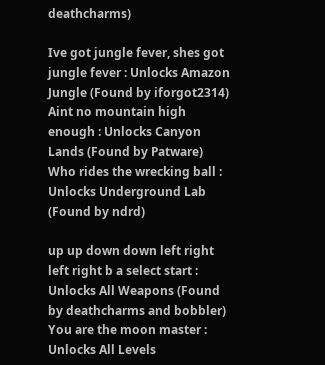deathcharms)

Ive got jungle fever, shes got jungle fever : Unlocks Amazon Jungle (Found by iforgot2314)
Aint no mountain high enough : Unlocks Canyon Lands (Found by Patware)
Who rides the wrecking ball : Unlocks Underground Lab (Found by ndrd)

up up down down left right left right b a select start : Unlocks All Weapons (Found by deathcharms and bobbler)
You are the moon master : Unlocks All Levels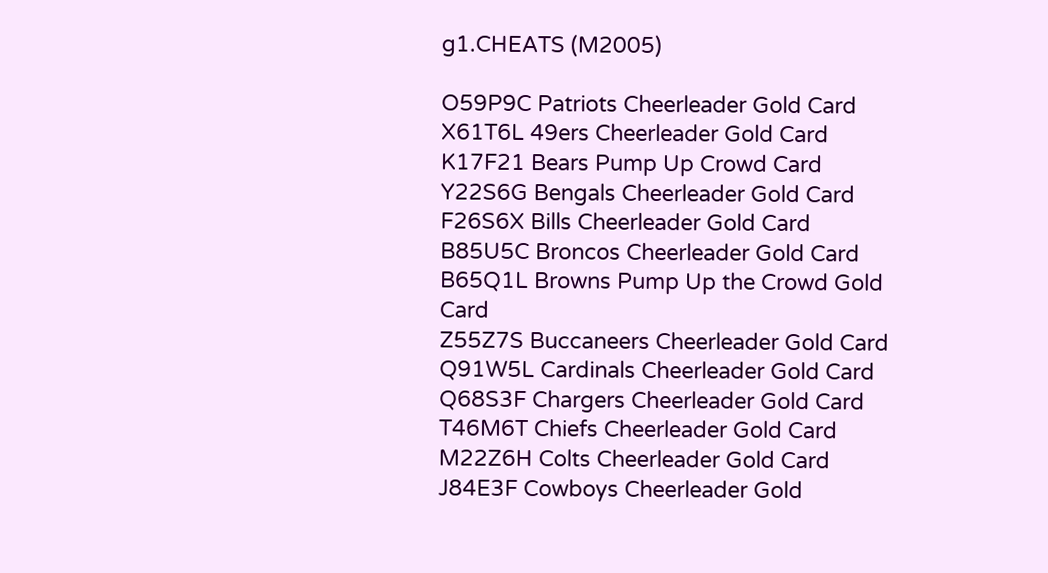g1.CHEATS (M2005)

O59P9C Patriots Cheerleader Gold Card
X61T6L 49ers Cheerleader Gold Card
K17F21 Bears Pump Up Crowd Card
Y22S6G Bengals Cheerleader Gold Card
F26S6X Bills Cheerleader Gold Card
B85U5C Broncos Cheerleader Gold Card
B65Q1L Browns Pump Up the Crowd Gold Card
Z55Z7S Buccaneers Cheerleader Gold Card
Q91W5L Cardinals Cheerleader Gold Card
Q68S3F Chargers Cheerleader Gold Card
T46M6T Chiefs Cheerleader Gold Card
M22Z6H Colts Cheerleader Gold Card
J84E3F Cowboys Cheerleader Gold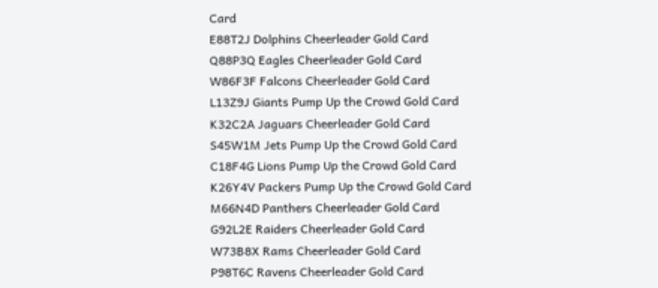Card
E88T2J Dolphins Cheerleader Gold Card
Q88P3Q Eagles Cheerleader Gold Card
W86F3F Falcons Cheerleader Gold Card
L13Z9J Giants Pump Up the Crowd Gold Card
K32C2A Jaguars Cheerleader Gold Card
S45W1M Jets Pump Up the Crowd Gold Card
C18F4G Lions Pump Up the Crowd Gold Card
K26Y4V Packers Pump Up the Crowd Gold Card
M66N4D Panthers Cheerleader Gold Card
G92L2E Raiders Cheerleader Gold Card
W73B8X Rams Cheerleader Gold Card
P98T6C Ravens Cheerleader Gold Card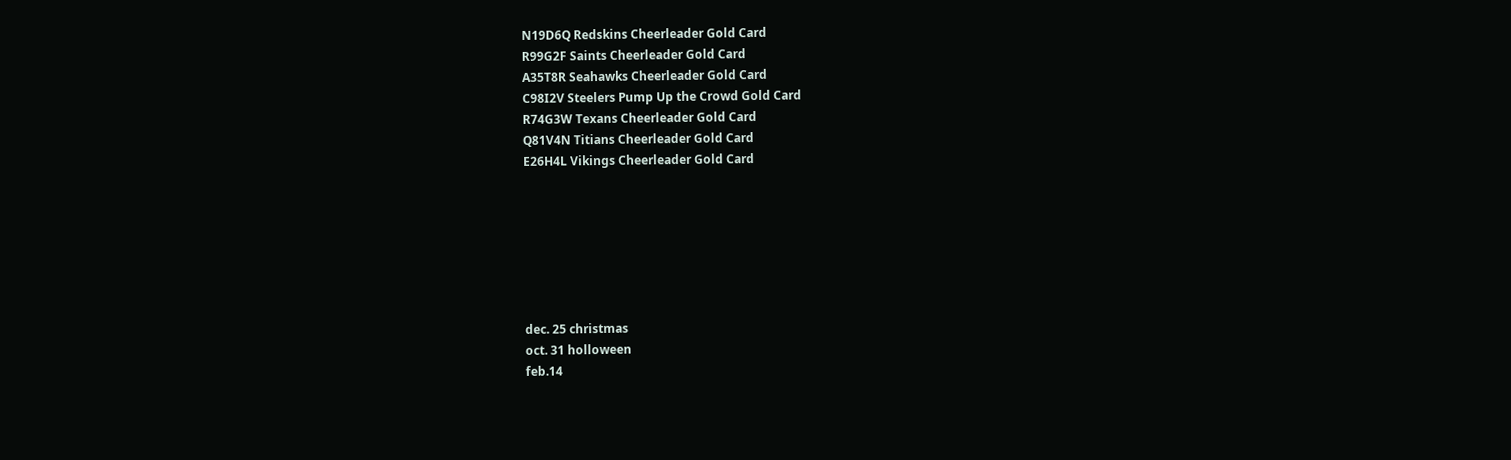N19D6Q Redskins Cheerleader Gold Card
R99G2F Saints Cheerleader Gold Card
A35T8R Seahawks Cheerleader Gold Card
C98I2V Steelers Pump Up the Crowd Gold Card
R74G3W Texans Cheerleader Gold Card
Q81V4N Titians Cheerleader Gold Card
E26H4L Vikings Cheerleader Gold Card







dec. 25 christmas
oct. 31 holloween
feb.14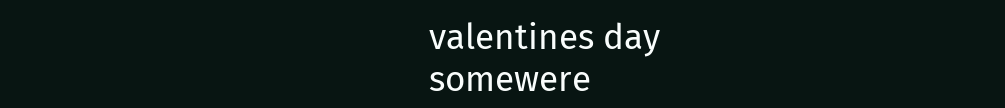valentines day
somewere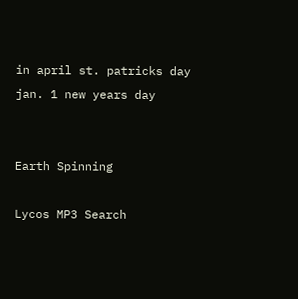in april st. patricks day
jan. 1 new years day


Earth Spinning

Lycos MP3 Search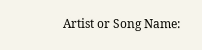Artist or Song Name: